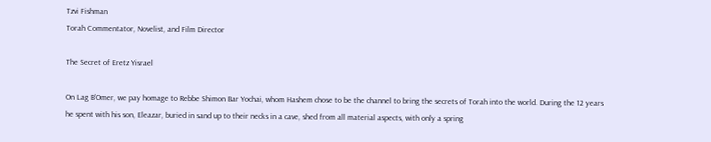Tzvi Fishman
Torah Commentator, Novelist, and Film Director

The Secret of Eretz Yisrael

On Lag B’Omer, we pay homage to Rebbe Shimon Bar Yochai, whom Hashem chose to be the channel to bring the secrets of Torah into the world. During the 12 years he spent with his son, Eleazar, buried in sand up to their necks in a cave, shed from all material aspects, with only a spring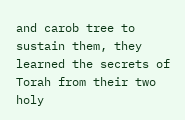and carob tree to sustain them, they learned the secrets of Torah from their two holy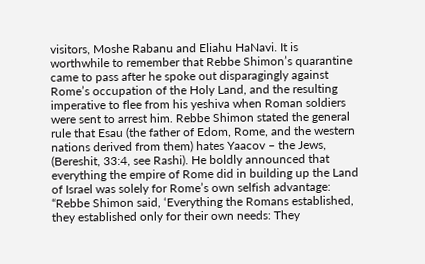visitors, Moshe Rabanu and Eliahu HaNavi. It is worthwhile to remember that Rebbe Shimon’s quarantine came to pass after he spoke out disparagingly against Rome’s occupation of the Holy Land, and the resulting imperative to flee from his yeshiva when Roman soldiers were sent to arrest him. Rebbe Shimon stated the general rule that Esau (the father of Edom, Rome, and the western nations derived from them) hates Yaacov – the Jews, (Bereshit, 33:4, see Rashi). He boldly announced that everything the empire of Rome did in building up the Land of Israel was solely for Rome’s own selfish advantage: “Rebbe Shimon said, ‘Everything the Romans established, they established only for their own needs: They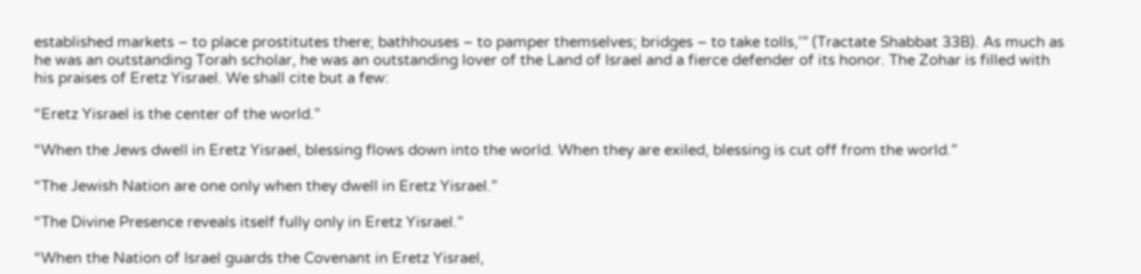established markets – to place prostitutes there; bathhouses – to pamper themselves; bridges – to take tolls,’” (Tractate Shabbat 33B). As much as he was an outstanding Torah scholar, he was an outstanding lover of the Land of Israel and a fierce defender of its honor. The Zohar is filled with his praises of Eretz Yisrael. We shall cite but a few:

“Eretz Yisrael is the center of the world.”

“When the Jews dwell in Eretz Yisrael, blessing flows down into the world. When they are exiled, blessing is cut off from the world.”

“The Jewish Nation are one only when they dwell in Eretz Yisrael.”

“The Divine Presence reveals itself fully only in Eretz Yisrael.”

“When the Nation of Israel guards the Covenant in Eretz Yisrael,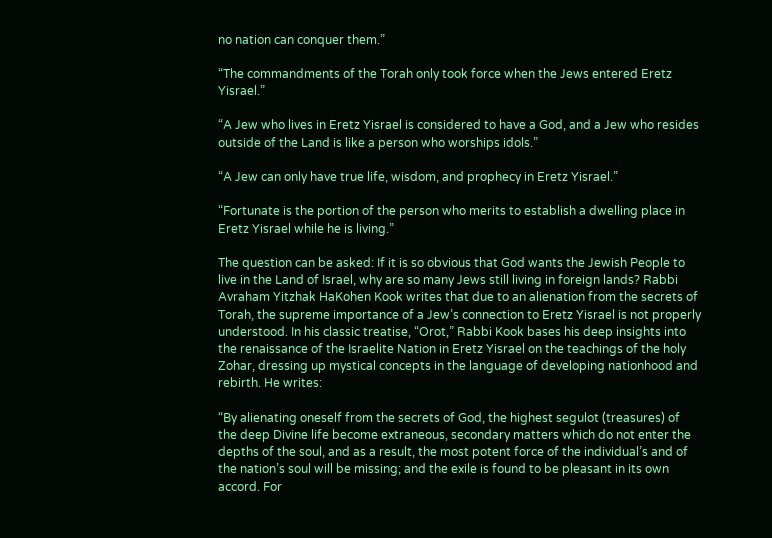no nation can conquer them.”

“The commandments of the Torah only took force when the Jews entered Eretz Yisrael.”

“A Jew who lives in Eretz Yisrael is considered to have a God, and a Jew who resides outside of the Land is like a person who worships idols.”

“A Jew can only have true life, wisdom, and prophecy in Eretz Yisrael.”

“Fortunate is the portion of the person who merits to establish a dwelling place in Eretz Yisrael while he is living.”

The question can be asked: If it is so obvious that God wants the Jewish People to live in the Land of Israel, why are so many Jews still living in foreign lands? Rabbi Avraham Yitzhak HaKohen Kook writes that due to an alienation from the secrets of Torah, the supreme importance of a Jew’s connection to Eretz Yisrael is not properly understood. In his classic treatise, “Orot,” Rabbi Kook bases his deep insights into the renaissance of the Israelite Nation in Eretz Yisrael on the teachings of the holy Zohar, dressing up mystical concepts in the language of developing nationhood and rebirth. He writes:

“By alienating oneself from the secrets of God, the highest segulot (treasures) of the deep Divine life become extraneous, secondary matters which do not enter the depths of the soul, and as a result, the most potent force of the individual’s and of the nation’s soul will be missing; and the exile is found to be pleasant in its own accord. For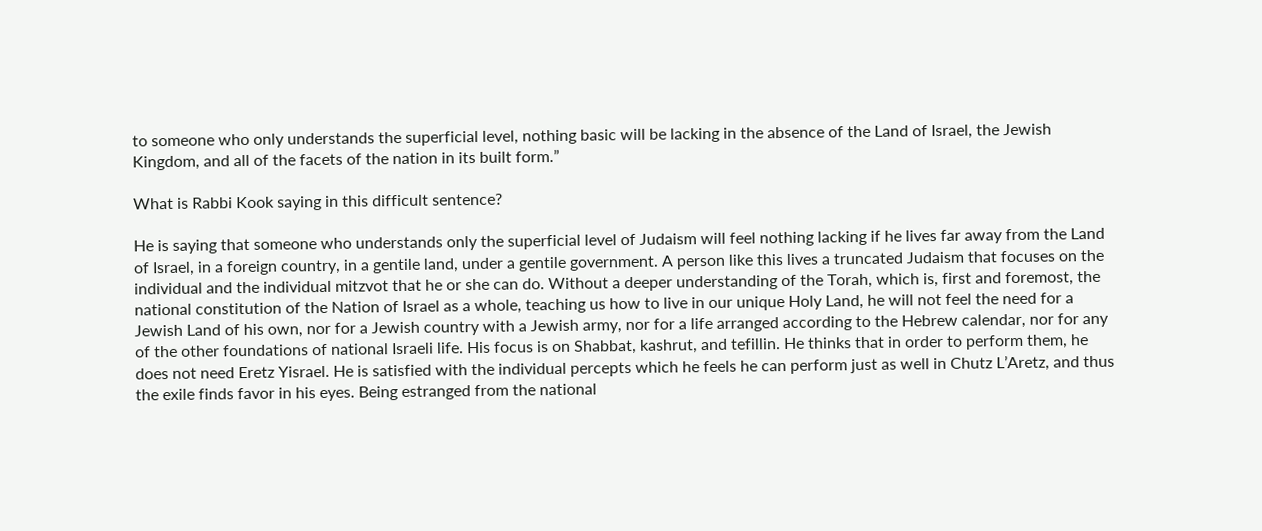to someone who only understands the superficial level, nothing basic will be lacking in the absence of the Land of Israel, the Jewish Kingdom, and all of the facets of the nation in its built form.”

What is Rabbi Kook saying in this difficult sentence?

He is saying that someone who understands only the superficial level of Judaism will feel nothing lacking if he lives far away from the Land of Israel, in a foreign country, in a gentile land, under a gentile government. A person like this lives a truncated Judaism that focuses on the individual and the individual mitzvot that he or she can do. Without a deeper understanding of the Torah, which is, first and foremost, the national constitution of the Nation of Israel as a whole, teaching us how to live in our unique Holy Land, he will not feel the need for a Jewish Land of his own, nor for a Jewish country with a Jewish army, nor for a life arranged according to the Hebrew calendar, nor for any of the other foundations of national Israeli life. His focus is on Shabbat, kashrut, and tefillin. He thinks that in order to perform them, he does not need Eretz Yisrael. He is satisfied with the individual percepts which he feels he can perform just as well in Chutz L’Aretz, and thus the exile finds favor in his eyes. Being estranged from the national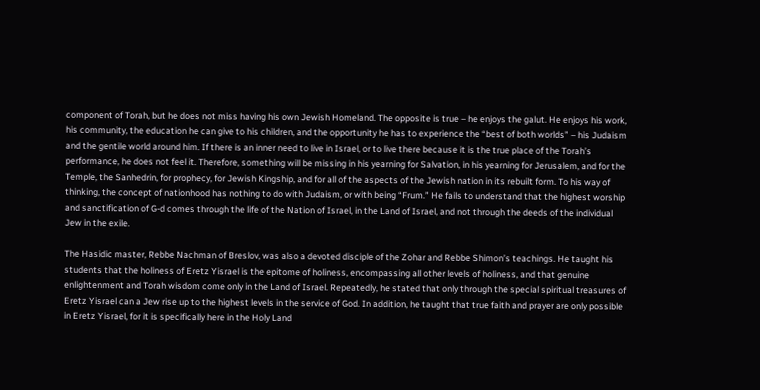component of Torah, but he does not miss having his own Jewish Homeland. The opposite is true – he enjoys the galut. He enjoys his work, his community, the education he can give to his children, and the opportunity he has to experience the “best of both worlds” – his Judaism and the gentile world around him. If there is an inner need to live in Israel, or to live there because it is the true place of the Torah’s performance, he does not feel it. Therefore, something will be missing in his yearning for Salvation, in his yearning for Jerusalem, and for the Temple, the Sanhedrin, for prophecy, for Jewish Kingship, and for all of the aspects of the Jewish nation in its rebuilt form. To his way of thinking, the concept of nationhood has nothing to do with Judaism, or with being “Frum.” He fails to understand that the highest worship and sanctification of G-d comes through the life of the Nation of Israel, in the Land of Israel, and not through the deeds of the individual Jew in the exile.

The Hasidic master, Rebbe Nachman of Breslov, was also a devoted disciple of the Zohar and Rebbe Shimon’s teachings. He taught his students that the holiness of Eretz Yisrael is the epitome of holiness, encompassing all other levels of holiness, and that genuine enlightenment and Torah wisdom come only in the Land of Israel. Repeatedly, he stated that only through the special spiritual treasures of Eretz Yisrael can a Jew rise up to the highest levels in the service of God. In addition, he taught that true faith and prayer are only possible in Eretz Yisrael, for it is specifically here in the Holy Land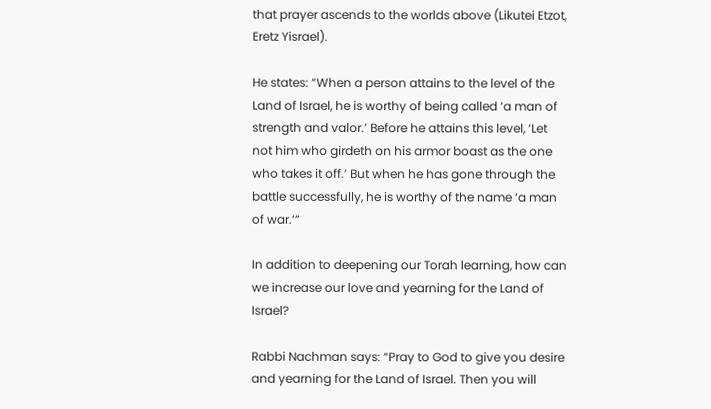that prayer ascends to the worlds above (Likutei Etzot, Eretz Yisrael).

He states: “When a person attains to the level of the Land of Israel, he is worthy of being called ‘a man of strength and valor.’ Before he attains this level, ‘Let not him who girdeth on his armor boast as the one who takes it off.’ But when he has gone through the battle successfully, he is worthy of the name ‘a man of war.’”

In addition to deepening our Torah learning, how can we increase our love and yearning for the Land of Israel?

Rabbi Nachman says: “Pray to God to give you desire and yearning for the Land of Israel. Then you will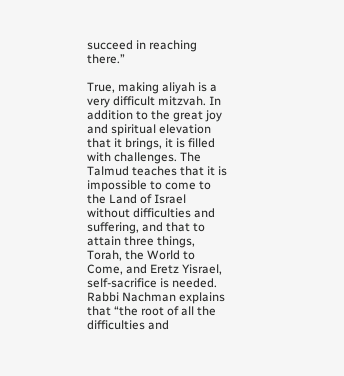succeed in reaching there.”

True, making aliyah is a very difficult mitzvah. In addition to the great joy and spiritual elevation that it brings, it is filled with challenges. The Talmud teaches that it is impossible to come to the Land of Israel without difficulties and suffering, and that to attain three things, Torah, the World to Come, and Eretz Yisrael, self-sacrifice is needed. Rabbi Nachman explains that “the root of all the difficulties and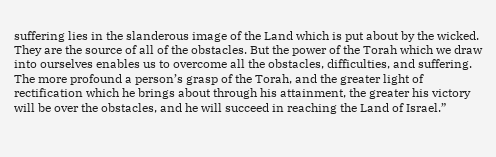suffering lies in the slanderous image of the Land which is put about by the wicked. They are the source of all of the obstacles. But the power of the Torah which we draw into ourselves enables us to overcome all the obstacles, difficulties, and suffering. The more profound a person’s grasp of the Torah, and the greater light of rectification which he brings about through his attainment, the greater his victory will be over the obstacles, and he will succeed in reaching the Land of Israel.”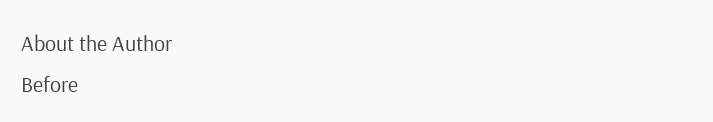About the Author
Before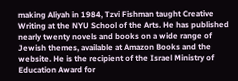making Aliyah in 1984, Tzvi Fishman taught Creative Writing at the NYU School of the Arts. He has published nearly twenty novels and books on a wide range of Jewish themes, available at Amazon Books and the website. He is the recipient of the Israel Ministry of Education Award for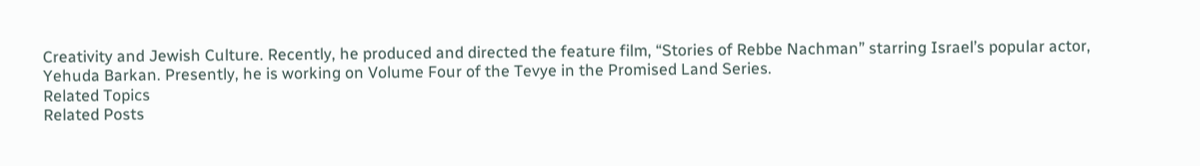Creativity and Jewish Culture. Recently, he produced and directed the feature film, “Stories of Rebbe Nachman” starring Israel’s popular actor, Yehuda Barkan. Presently, he is working on Volume Four of the Tevye in the Promised Land Series.
Related Topics
Related Posts